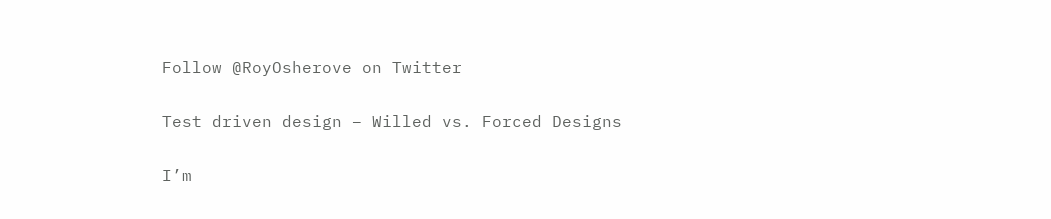Follow @RoyOsherove on Twitter

Test driven design – Willed vs. Forced Designs

I’m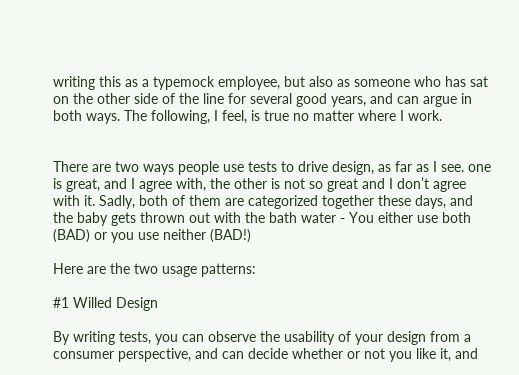writing this as a typemock employee, but also as someone who has sat on the other side of the line for several good years, and can argue in both ways. The following, I feel, is true no matter where I work.


There are two ways people use tests to drive design, as far as I see. one is great, and I agree with, the other is not so great and I don’t agree with it. Sadly, both of them are categorized together these days, and the baby gets thrown out with the bath water - You either use both (BAD) or you use neither (BAD!)

Here are the two usage patterns:

#1 Willed Design

By writing tests, you can observe the usability of your design from a consumer perspective, and can decide whether or not you like it, and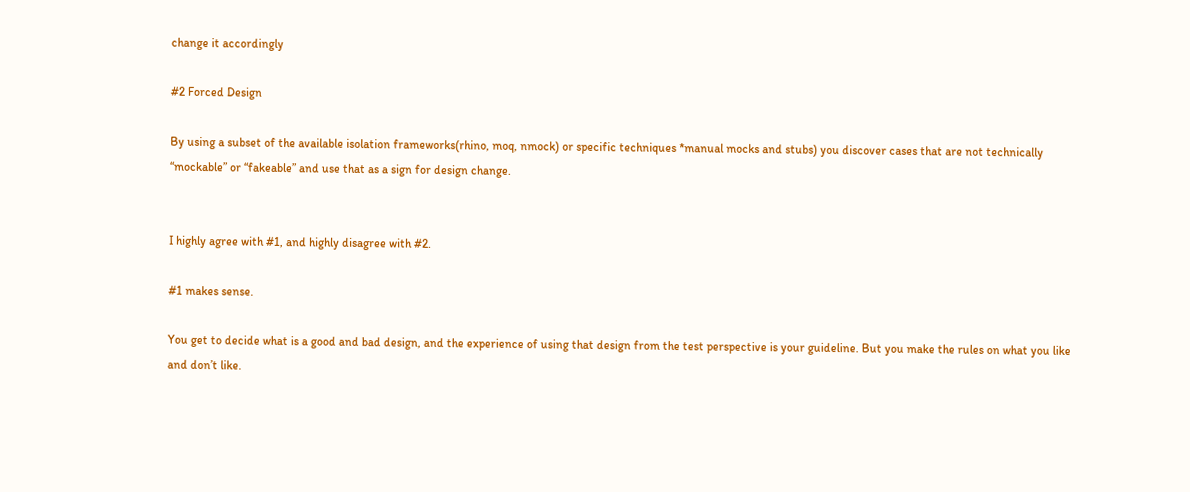change it accordingly

#2 Forced Design

By using a subset of the available isolation frameworks(rhino, moq, nmock) or specific techniques *manual mocks and stubs) you discover cases that are not technically “mockable” or “fakeable” and use that as a sign for design change.


I highly agree with #1, and highly disagree with #2.

#1 makes sense.

You get to decide what is a good and bad design, and the experience of using that design from the test perspective is your guideline. But you make the rules on what you like and don’t like.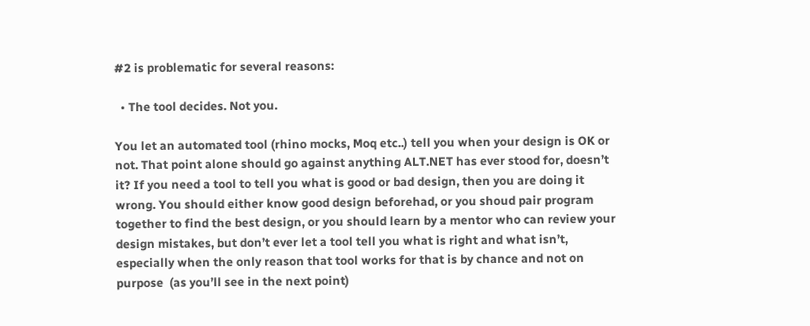#2 is problematic for several reasons:

  • The tool decides. Not you.

You let an automated tool (rhino mocks, Moq etc..) tell you when your design is OK or not. That point alone should go against anything ALT.NET has ever stood for, doesn’t it? If you need a tool to tell you what is good or bad design, then you are doing it wrong. You should either know good design beforehad, or you shoud pair program together to find the best design, or you should learn by a mentor who can review your design mistakes, but don’t ever let a tool tell you what is right and what isn’t, especially when the only reason that tool works for that is by chance and not on purpose  (as you’ll see in the next point)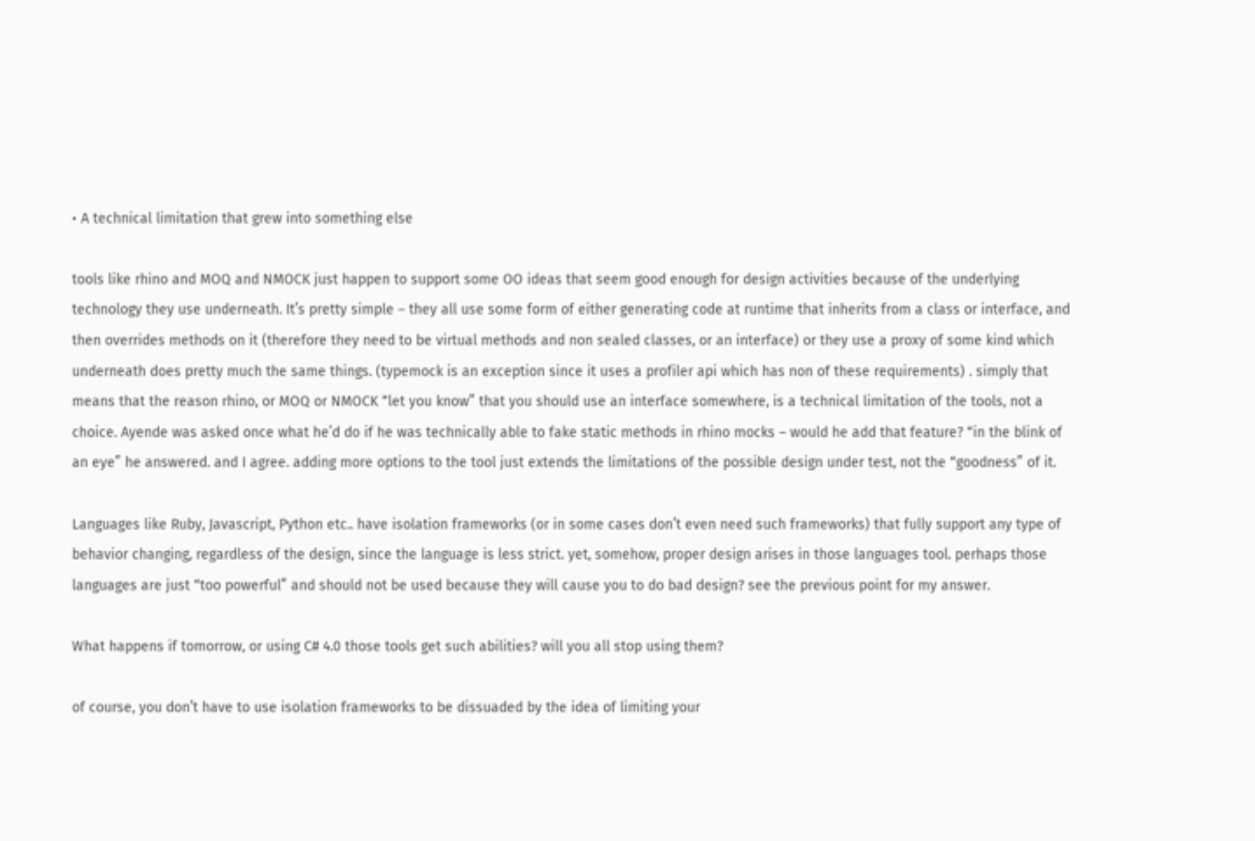• A technical limitation that grew into something else

tools like rhino and MOQ and NMOCK just happen to support some OO ideas that seem good enough for design activities because of the underlying technology they use underneath. It’s pretty simple – they all use some form of either generating code at runtime that inherits from a class or interface, and then overrides methods on it (therefore they need to be virtual methods and non sealed classes, or an interface) or they use a proxy of some kind which underneath does pretty much the same things. (typemock is an exception since it uses a profiler api which has non of these requirements) . simply that means that the reason rhino, or MOQ or NMOCK “let you know” that you should use an interface somewhere, is a technical limitation of the tools, not a choice. Ayende was asked once what he’d do if he was technically able to fake static methods in rhino mocks – would he add that feature? “in the blink of an eye” he answered. and I agree. adding more options to the tool just extends the limitations of the possible design under test, not the “goodness” of it.

Languages like Ruby, Javascript, Python etc.. have isolation frameworks (or in some cases don’t even need such frameworks) that fully support any type of behavior changing, regardless of the design, since the language is less strict. yet, somehow, proper design arises in those languages tool. perhaps those languages are just “too powerful” and should not be used because they will cause you to do bad design? see the previous point for my answer.

What happens if tomorrow, or using C# 4.0 those tools get such abilities? will you all stop using them?

of course, you don’t have to use isolation frameworks to be dissuaded by the idea of limiting your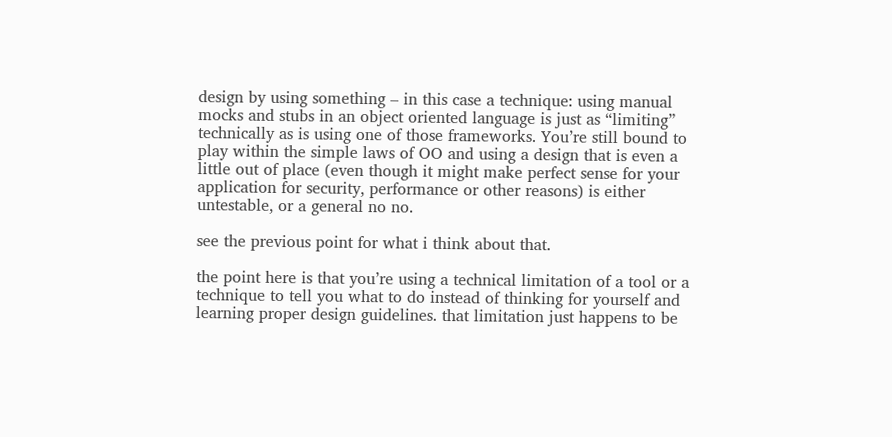design by using something – in this case a technique: using manual mocks and stubs in an object oriented language is just as “limiting” technically as is using one of those frameworks. You’re still bound to play within the simple laws of OO and using a design that is even a little out of place (even though it might make perfect sense for your application for security, performance or other reasons) is either untestable, or a general no no.

see the previous point for what i think about that.

the point here is that you’re using a technical limitation of a tool or a technique to tell you what to do instead of thinking for yourself and learning proper design guidelines. that limitation just happens to be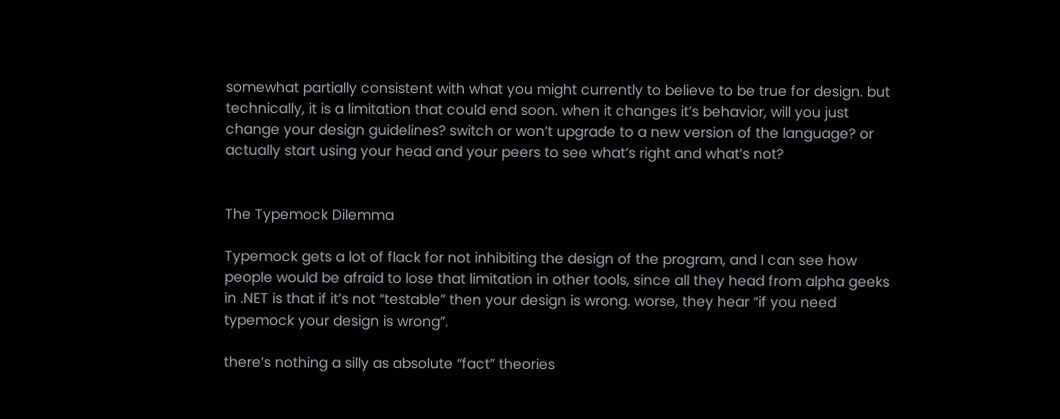somewhat partially consistent with what you might currently to believe to be true for design. but technically, it is a limitation that could end soon. when it changes it’s behavior, will you just change your design guidelines? switch or won’t upgrade to a new version of the language? or actually start using your head and your peers to see what’s right and what’s not?


The Typemock Dilemma

Typemock gets a lot of flack for not inhibiting the design of the program, and I can see how people would be afraid to lose that limitation in other tools, since all they head from alpha geeks in .NET is that if it’s not “testable” then your design is wrong. worse, they hear “if you need typemock your design is wrong”.

there’s nothing a silly as absolute “fact” theories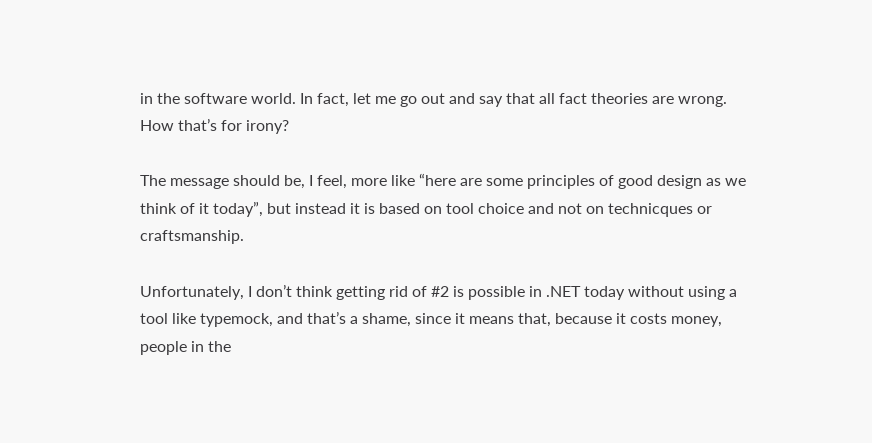in the software world. In fact, let me go out and say that all fact theories are wrong. How that’s for irony?

The message should be, I feel, more like “here are some principles of good design as we think of it today”, but instead it is based on tool choice and not on technicques or craftsmanship.

Unfortunately, I don’t think getting rid of #2 is possible in .NET today without using a tool like typemock, and that’s a shame, since it means that, because it costs money, people in the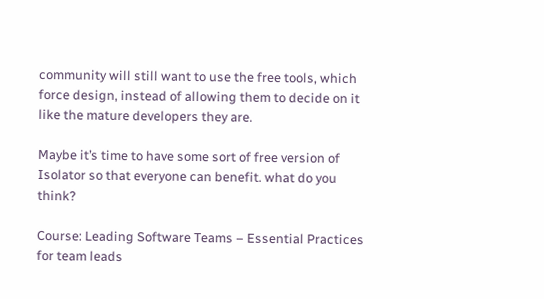community will still want to use the free tools, which force design, instead of allowing them to decide on it like the mature developers they are.

Maybe it’s time to have some sort of free version of Isolator so that everyone can benefit. what do you think?

Course: Leading Software Teams – Essential Practices for team leads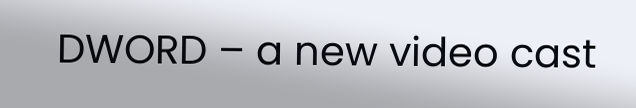DWORD – a new video cast